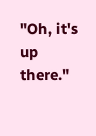"Oh, it's up there."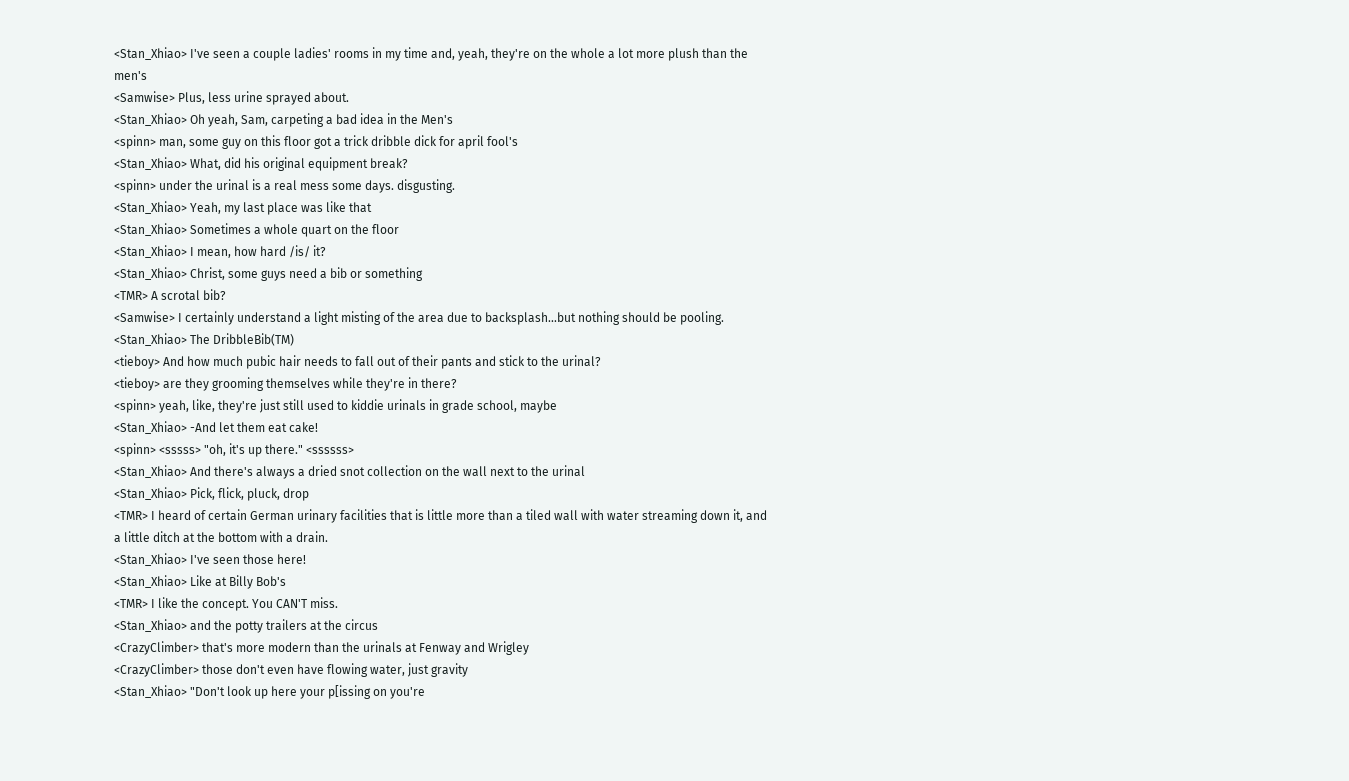<Stan_Xhiao> I've seen a couple ladies' rooms in my time and, yeah, they're on the whole a lot more plush than the men's
<Samwise> Plus, less urine sprayed about.
<Stan_Xhiao> Oh yeah, Sam, carpeting a bad idea in the Men's
<spinn> man, some guy on this floor got a trick dribble dick for april fool's
<Stan_Xhiao> What, did his original equipment break?
<spinn> under the urinal is a real mess some days. disgusting.
<Stan_Xhiao> Yeah, my last place was like that
<Stan_Xhiao> Sometimes a whole quart on the floor
<Stan_Xhiao> I mean, how hard /is/ it?
<Stan_Xhiao> Christ, some guys need a bib or something
<TMR> A scrotal bib?
<Samwise> I certainly understand a light misting of the area due to backsplash...but nothing should be pooling.
<Stan_Xhiao> The DribbleBib(TM)
<tieboy> And how much pubic hair needs to fall out of their pants and stick to the urinal?
<tieboy> are they grooming themselves while they're in there?
<spinn> yeah, like, they're just still used to kiddie urinals in grade school, maybe
<Stan_Xhiao> -And let them eat cake!
<spinn> <sssss> "oh, it's up there." <ssssss>
<Stan_Xhiao> And there's always a dried snot collection on the wall next to the urinal
<Stan_Xhiao> Pick, flick, pluck, drop
<TMR> I heard of certain German urinary facilities that is little more than a tiled wall with water streaming down it, and a little ditch at the bottom with a drain.
<Stan_Xhiao> I've seen those here!
<Stan_Xhiao> Like at Billy Bob's
<TMR> I like the concept. You CAN'T miss.
<Stan_Xhiao> and the potty trailers at the circus
<CrazyClimber> that's more modern than the urinals at Fenway and Wrigley
<CrazyClimber> those don't even have flowing water, just gravity
<Stan_Xhiao> "Don't look up here your p[issing on you're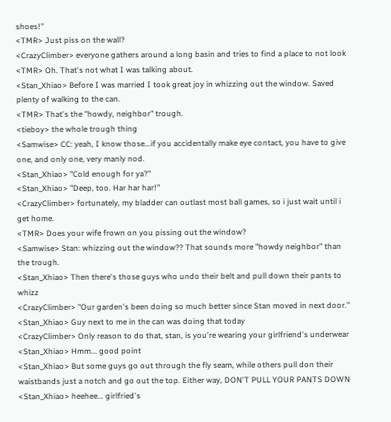shoes!"
<TMR> Just piss on the wall?
<CrazyClimber> everyone gathers around a long basin and tries to find a place to not look
<TMR> Oh. That's not what I was talking about.
<Stan_Xhiao> Before I was married I took great joy in whizzing out the window. Saved plenty of walking to the can.
<TMR> That's the "howdy, neighbor" trough.
<tieboy> the whole trough thing
<Samwise> CC: yeah, I know those...if you accidentally make eye contact, you have to give one, and only one, very manly nod.
<Stan_Xhiao> "Cold enough for ya?"
<Stan_Xhiao> "Deep, too. Har har har!"
<CrazyClimber> fortunately, my bladder can outlast most ball games, so i just wait until i get home.
<TMR> Does your wife frown on you pissing out the window?
<Samwise> Stan: whizzing out the window?? That sounds more "howdy neighbor" than the trough.
<Stan_Xhiao> Then there's those guys who undo their belt and pull down their pants to whizz
<CrazyClimber> "Our garden's been doing so much better since Stan moved in next door."
<Stan_Xhiao> Guy next to me in the can was doing that today
<CrazyClimber> Only reason to do that, stan, is you're wearing your girlfriend's underwear
<Stan_Xhiao> Hmm... good point
<Stan_Xhiao> But some guys go out through the fly seam, while others pull don their waistbands just a notch and go out the top. Either way, DON'T PULL YOUR PANTS DOWN
<Stan_Xhiao> heehee... girlfried's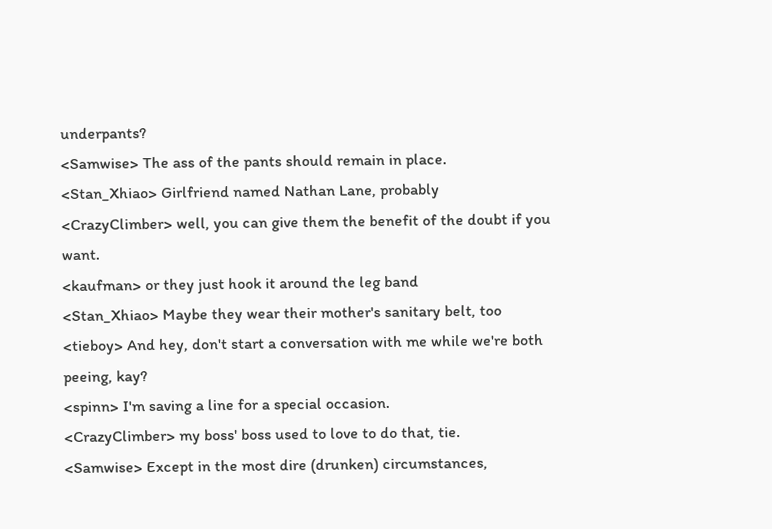underpants?
<Samwise> The ass of the pants should remain in place.
<Stan_Xhiao> Girlfriend named Nathan Lane, probably
<CrazyClimber> well, you can give them the benefit of the doubt if you want.
<kaufman> or they just hook it around the leg band
<Stan_Xhiao> Maybe they wear their mother's sanitary belt, too
<tieboy> And hey, don't start a conversation with me while we're both peeing, kay?
<spinn> I'm saving a line for a special occasion.
<CrazyClimber> my boss' boss used to love to do that, tie.
<Samwise> Except in the most dire (drunken) circumstances,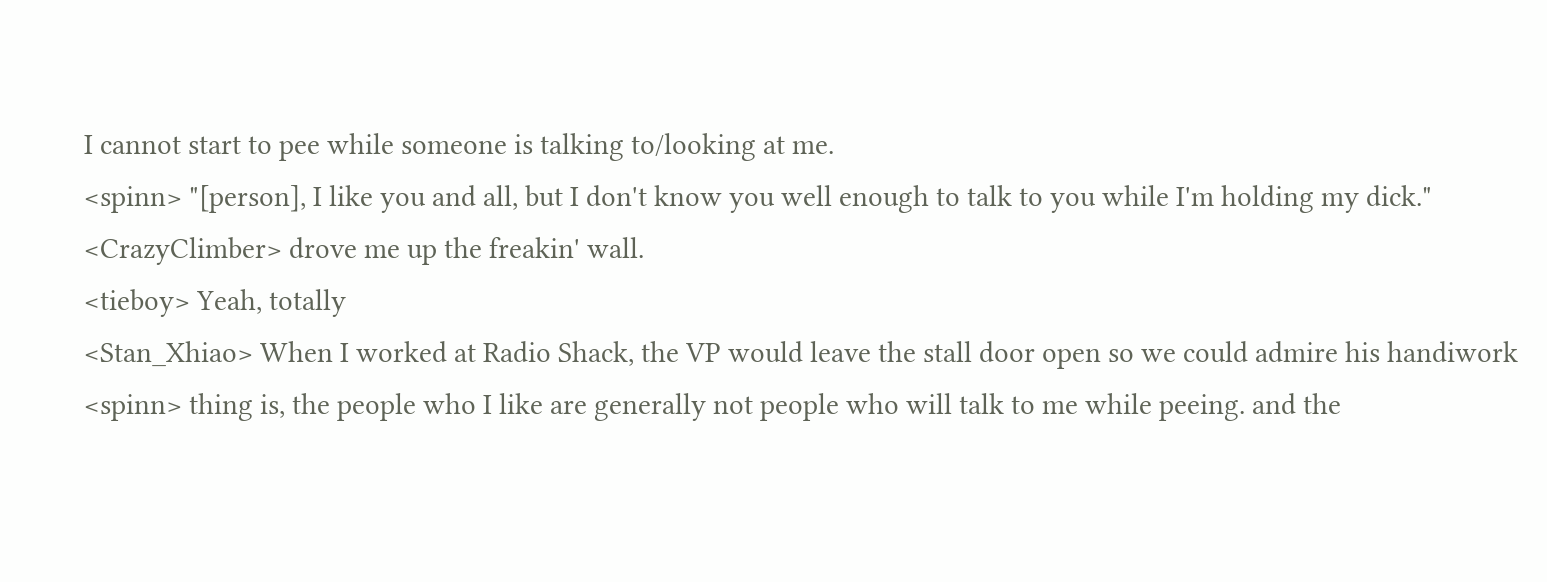I cannot start to pee while someone is talking to/looking at me.
<spinn> "[person], I like you and all, but I don't know you well enough to talk to you while I'm holding my dick."
<CrazyClimber> drove me up the freakin' wall.
<tieboy> Yeah, totally
<Stan_Xhiao> When I worked at Radio Shack, the VP would leave the stall door open so we could admire his handiwork
<spinn> thing is, the people who I like are generally not people who will talk to me while peeing. and the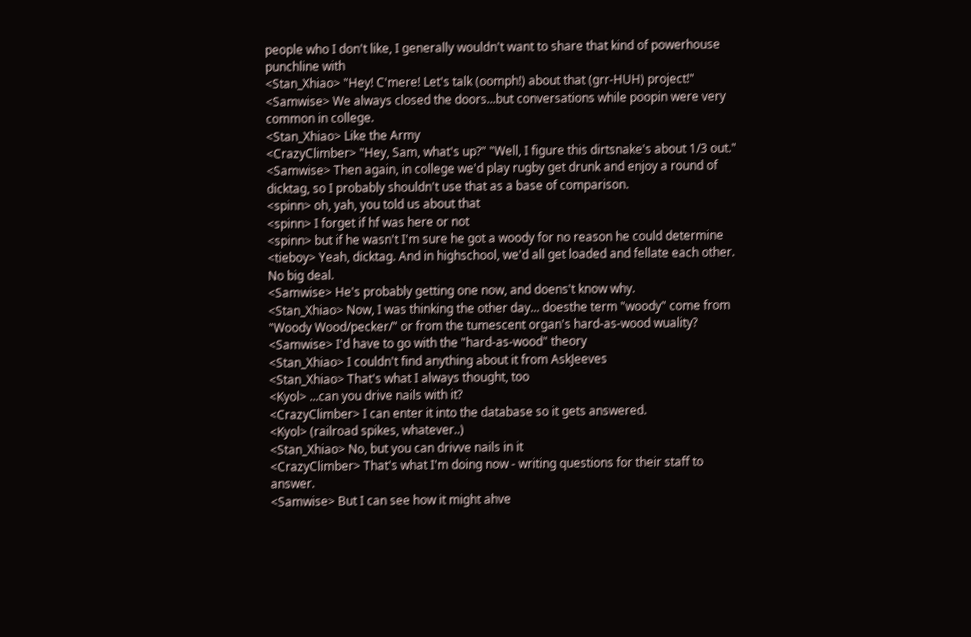people who I don't like, I generally wouldn't want to share that kind of powerhouse punchline with
<Stan_Xhiao> "Hey! C'mere! Let's talk (oomph!) about that (grr-HUH) project!"
<Samwise> We always closed the doors...but conversations while poopin were very common in college.
<Stan_Xhiao> Like the Army
<CrazyClimber> "Hey, Sam, what's up?" "Well, I figure this dirtsnake's about 1/3 out."
<Samwise> Then again, in college we'd play rugby get drunk and enjoy a round of dicktag, so I probably shouldn't use that as a base of comparison.
<spinn> oh, yah, you told us about that
<spinn> I forget if hf was here or not
<spinn> but if he wasn't I'm sure he got a woody for no reason he could determine
<tieboy> Yeah, dicktag. And in highschool, we'd all get loaded and fellate each other. No big deal.
<Samwise> He's probably getting one now, and doens't know why.
<Stan_Xhiao> Now, I was thinking the other day... doesthe term "woody" come from "Woody Wood/pecker/" or from the tumescent organ's hard-as-wood wuality?
<Samwise> I'd have to go with the "hard-as-wood" theory
<Stan_Xhiao> I couldn't find anything about it from AskJeeves
<Stan_Xhiao> That's what I always thought, too
<Kyol> ...can you drive nails with it?
<CrazyClimber> I can enter it into the database so it gets answered.
<Kyol> (railroad spikes, whatever..)
<Stan_Xhiao> No, but you can drivve nails in it
<CrazyClimber> That's what I'm doing now - writing questions for their staff to answer.
<Samwise> But I can see how it might ahve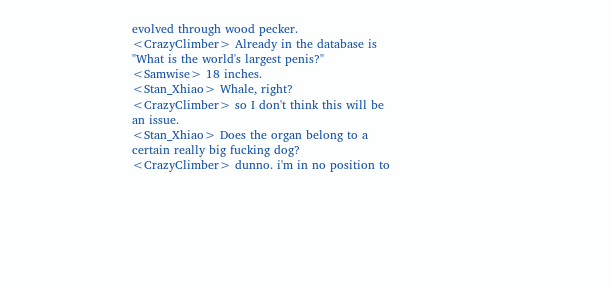evolved through wood pecker.
<CrazyClimber> Already in the database is "What is the world's largest penis?"
<Samwise> 18 inches.
<Stan_Xhiao> Whale, right?
<CrazyClimber> so I don't think this will be an issue.
<Stan_Xhiao> Does the organ belong to a certain really big fucking dog?
<CrazyClimber> dunno. i'm in no position to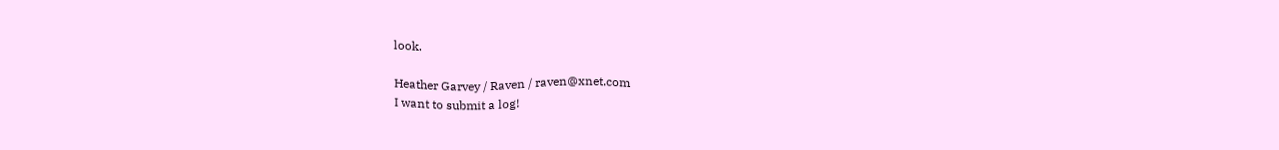look.

Heather Garvey / Raven / raven@xnet.com
I want to submit a log!